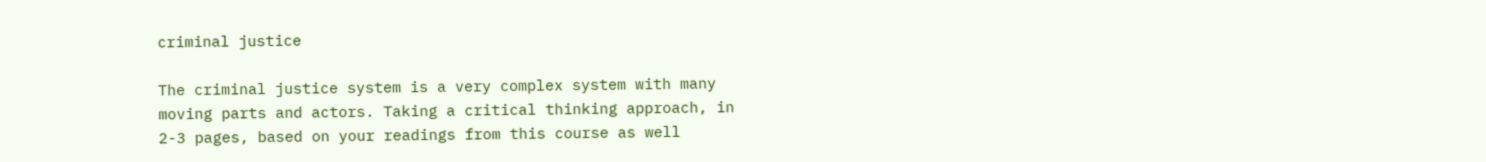criminal justice

The criminal justice system is a very complex system with many moving parts and actors. Taking a critical thinking approach, in 2-3 pages, based on your readings from this course as well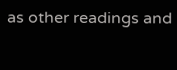as other readings and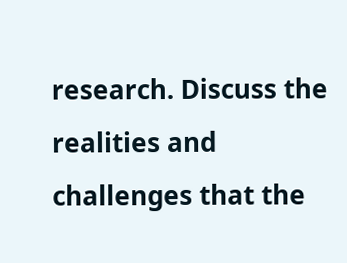research. Discuss the realities and challenges that the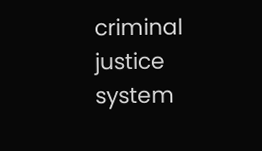criminal justice system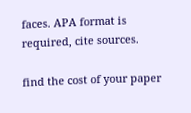faces. APA format is required, cite sources.

find the cost of your paper